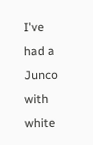I've had a Junco with white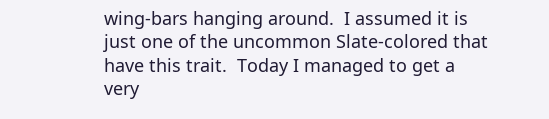wing-bars hanging around.  I assumed it is just one of the uncommon Slate-colored that have this trait.  Today I managed to get a very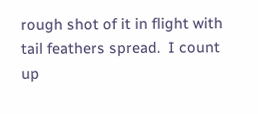rough shot of it in flight with tail feathers spread.  I count up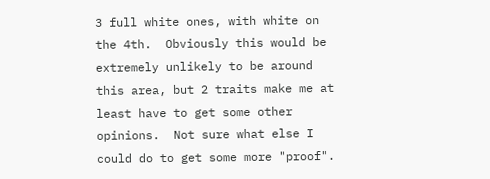3 full white ones, with white on the 4th.  Obviously this would be extremely unlikely to be around this area, but 2 traits make me at least have to get some other opinions.  Not sure what else I could do to get some more "proof".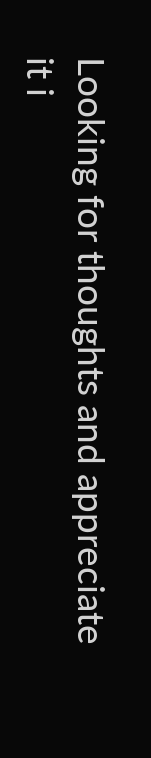Looking for thoughts and appreciate it i